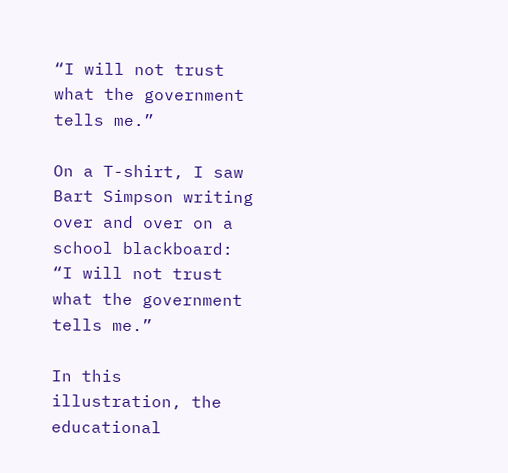“I will not trust what the government tells me.”

On a T-shirt, I saw Bart Simpson writing over and over on a school blackboard: “I will not trust what the government tells me.”

In this illustration, the educational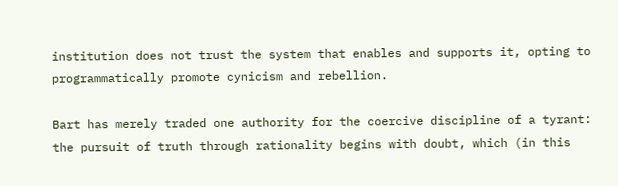institution does not trust the system that enables and supports it, opting to programmatically promote cynicism and rebellion.

Bart has merely traded one authority for the coercive discipline of a tyrant: the pursuit of truth through rationality begins with doubt, which (in this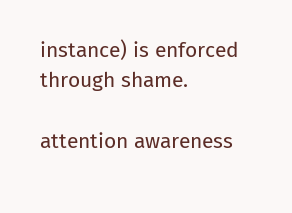instance) is enforced through shame.

attention awareness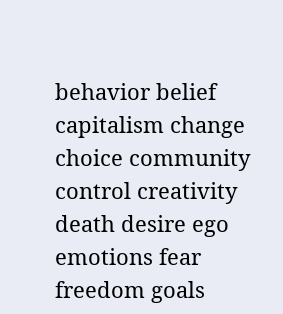behavior belief capitalism change choice community control creativity death desire ego emotions fear freedom goals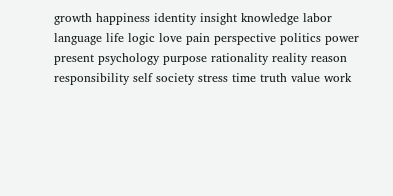growth happiness identity insight knowledge labor language life logic love pain perspective politics power present psychology purpose rationality reality reason responsibility self society stress time truth value work